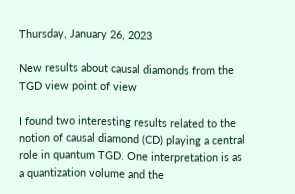Thursday, January 26, 2023

New results about causal diamonds from the TGD view point of view

I found two interesting results related to the notion of causal diamond (CD) playing a central role in quantum TGD. One interpretation is as a quantization volume and the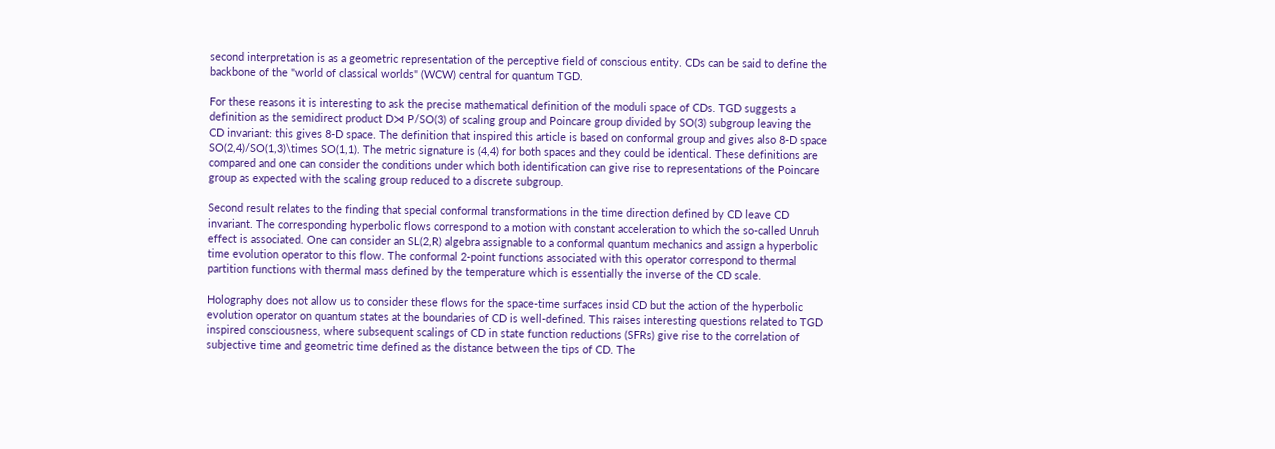second interpretation is as a geometric representation of the perceptive field of conscious entity. CDs can be said to define the backbone of the "world of classical worlds" (WCW) central for quantum TGD.

For these reasons it is interesting to ask the precise mathematical definition of the moduli space of CDs. TGD suggests a definition as the semidirect product D⋊ P/SO(3) of scaling group and Poincare group divided by SO(3) subgroup leaving the CD invariant: this gives 8-D space. The definition that inspired this article is based on conformal group and gives also 8-D space SO(2,4)/SO(1,3)\times SO(1,1). The metric signature is (4,4) for both spaces and they could be identical. These definitions are compared and one can consider the conditions under which both identification can give rise to representations of the Poincare group as expected with the scaling group reduced to a discrete subgroup.

Second result relates to the finding that special conformal transformations in the time direction defined by CD leave CD invariant. The corresponding hyperbolic flows correspond to a motion with constant acceleration to which the so-called Unruh effect is associated. One can consider an SL(2,R) algebra assignable to a conformal quantum mechanics and assign a hyperbolic time evolution operator to this flow. The conformal 2-point functions associated with this operator correspond to thermal partition functions with thermal mass defined by the temperature which is essentially the inverse of the CD scale.

Holography does not allow us to consider these flows for the space-time surfaces insid CD but the action of the hyperbolic evolution operator on quantum states at the boundaries of CD is well-defined. This raises interesting questions related to TGD inspired consciousness, where subsequent scalings of CD in state function reductions (SFRs) give rise to the correlation of subjective time and geometric time defined as the distance between the tips of CD. The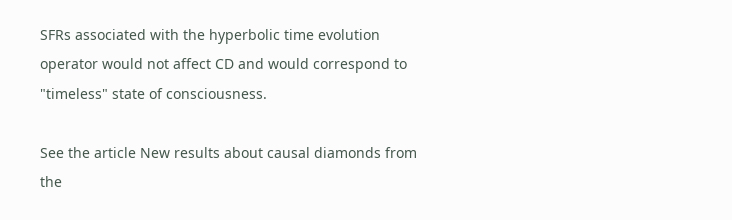SFRs associated with the hyperbolic time evolution operator would not affect CD and would correspond to "timeless" state of consciousness.

See the article New results about causal diamonds from the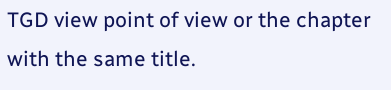TGD view point of view or the chapter with the same title.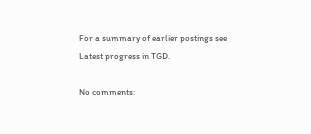For a summary of earlier postings see Latest progress in TGD.

No comments: